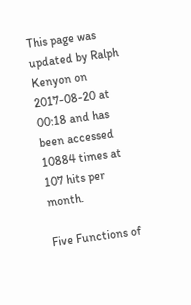This page was updated by Ralph Kenyon on 2017-08-20 at 00:18 and has been accessed 10884 times at 107 hits per month.

Five Functions of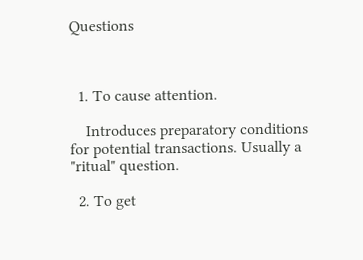Questions



  1. To cause attention.

    Introduces preparatory conditions for potential transactions. Usually a "ritual" question.

  2. To get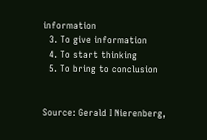information
  3. To give information
  4. To start thinking
  5. To bring to conclusion


Source: Gerald I Nierenberg,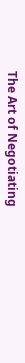The Art of Negotiating